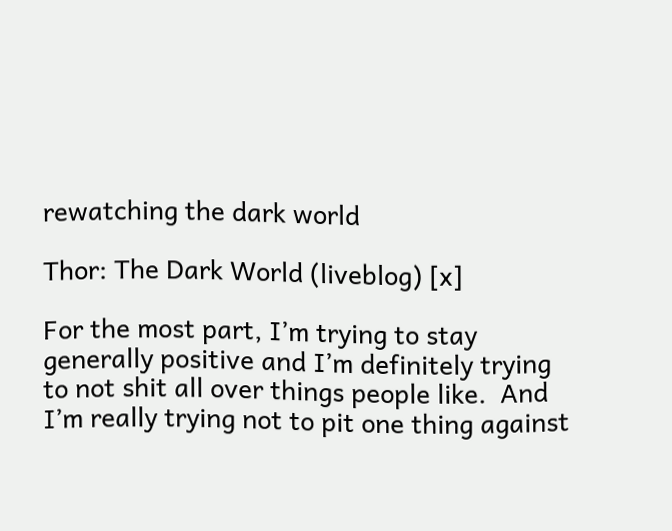rewatching the dark world

Thor: The Dark World (liveblog) [x]

For the most part, I’m trying to stay generally positive and I’m definitely trying to not shit all over things people like.  And I’m really trying not to pit one thing against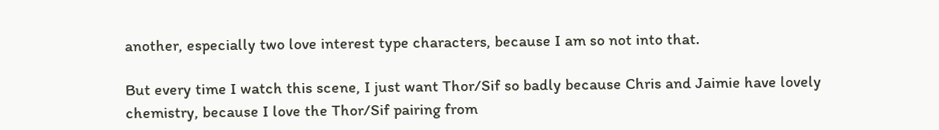another, especially two love interest type characters, because I am so not into that.

But every time I watch this scene, I just want Thor/Sif so badly because Chris and Jaimie have lovely chemistry, because I love the Thor/Sif pairing from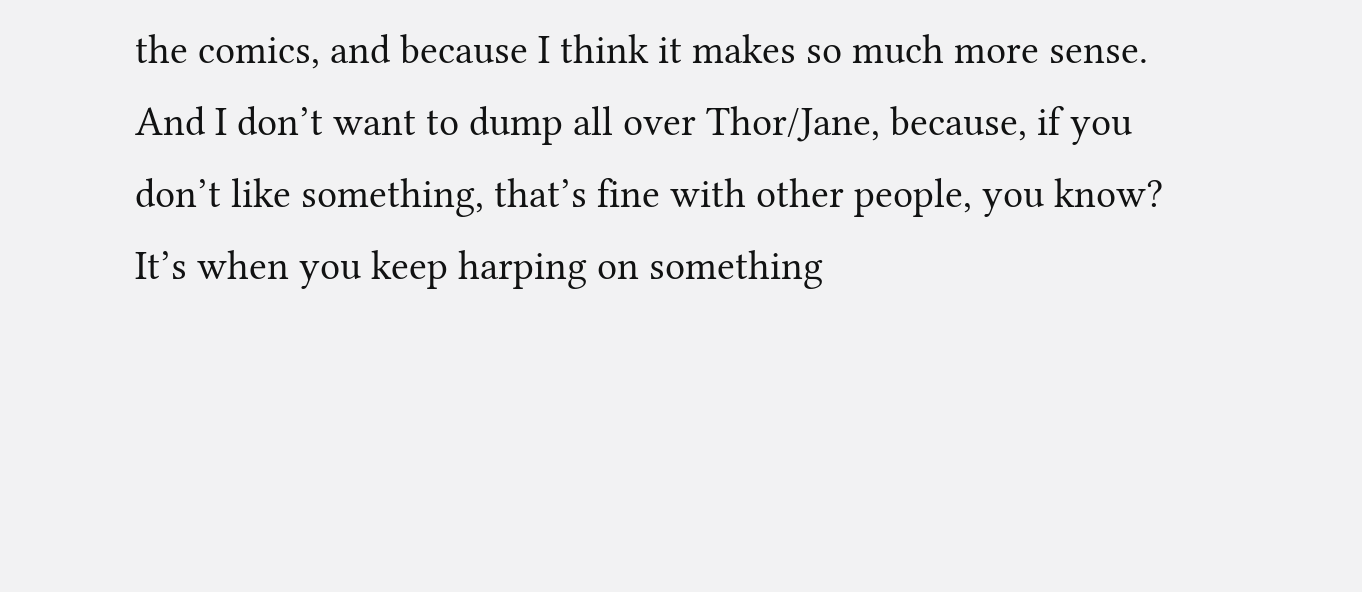the comics, and because I think it makes so much more sense.  And I don’t want to dump all over Thor/Jane, because, if you don’t like something, that’s fine with other people, you know?  It’s when you keep harping on something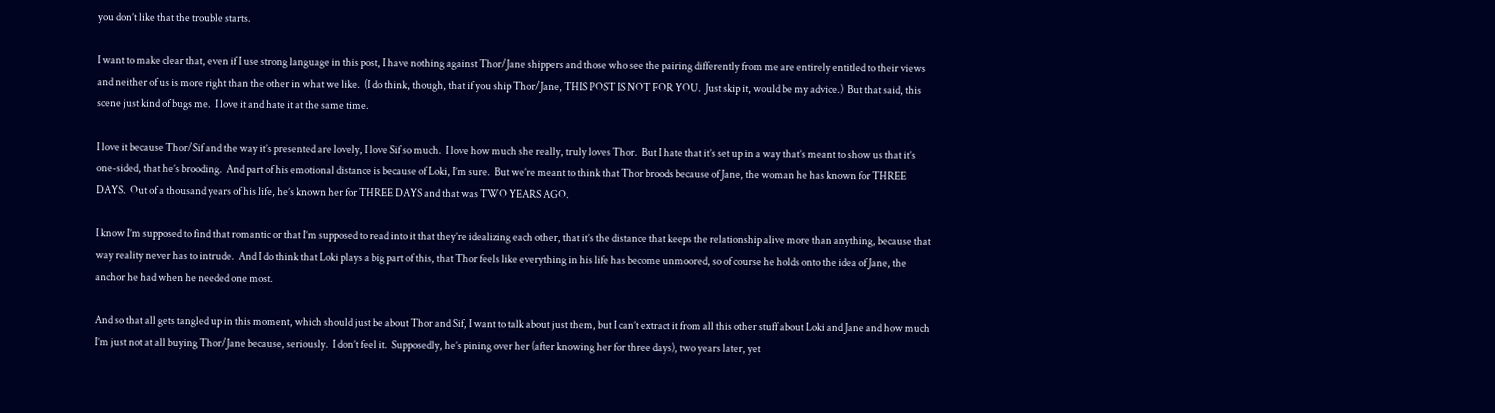you don’t like that the trouble starts.

I want to make clear that, even if I use strong language in this post, I have nothing against Thor/Jane shippers and those who see the pairing differently from me are entirely entitled to their views and neither of us is more right than the other in what we like.  (I do think, though, that if you ship Thor/Jane, THIS POST IS NOT FOR YOU.  Just skip it, would be my advice.)  But that said, this scene just kind of bugs me.  I love it and hate it at the same time.

I love it because Thor/Sif and the way it’s presented are lovely, I love Sif so much.  I love how much she really, truly loves Thor.  But I hate that it’s set up in a way that’s meant to show us that it’s one-sided, that he’s brooding.  And part of his emotional distance is because of Loki, I’m sure.  But we’re meant to think that Thor broods because of Jane, the woman he has known for THREE DAYS.  Out of a thousand years of his life, he’s known her for THREE DAYS and that was TWO YEARS AGO.

I know I’m supposed to find that romantic or that I’m supposed to read into it that they’re idealizing each other, that it’s the distance that keeps the relationship alive more than anything, because that way reality never has to intrude.  And I do think that Loki plays a big part of this, that Thor feels like everything in his life has become unmoored, so of course he holds onto the idea of Jane, the anchor he had when he needed one most.

And so that all gets tangled up in this moment, which should just be about Thor and Sif, I want to talk about just them, but I can’t extract it from all this other stuff about Loki and Jane and how much I’m just not at all buying Thor/Jane because, seriously.  I don’t feel it.  Supposedly, he’s pining over her (after knowing her for three days), two years later, yet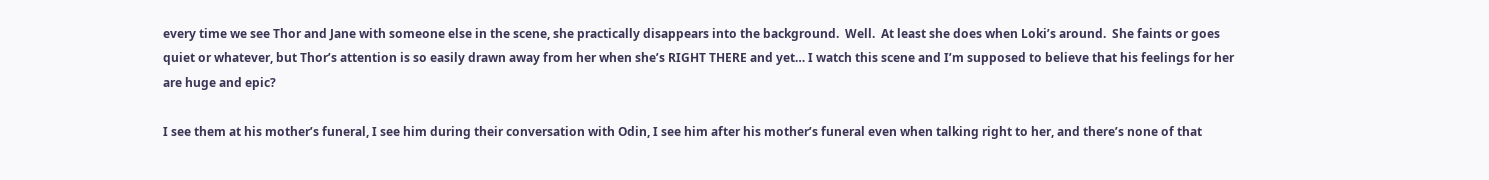every time we see Thor and Jane with someone else in the scene, she practically disappears into the background.  Well.  At least she does when Loki’s around.  She faints or goes quiet or whatever, but Thor’s attention is so easily drawn away from her when she’s RIGHT THERE and yet… I watch this scene and I’m supposed to believe that his feelings for her are huge and epic?

I see them at his mother’s funeral, I see him during their conversation with Odin, I see him after his mother’s funeral even when talking right to her, and there’s none of that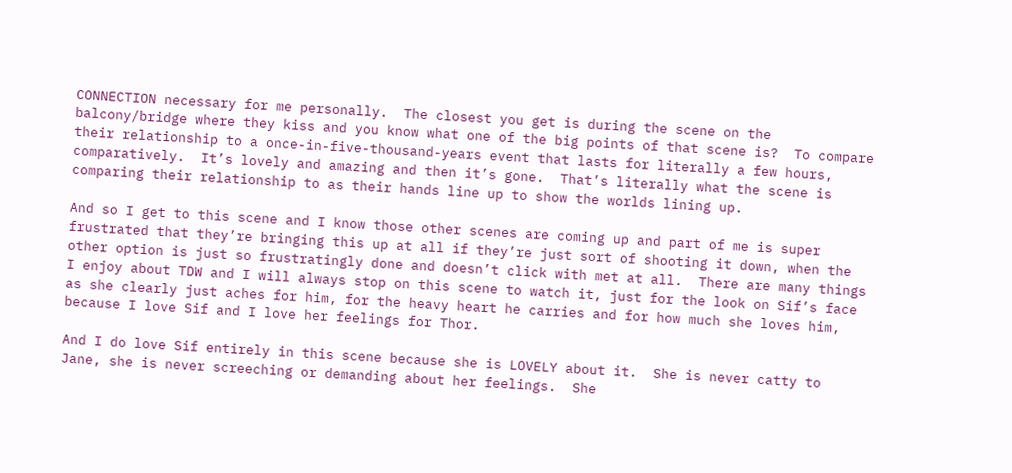CONNECTION necessary for me personally.  The closest you get is during the scene on the balcony/bridge where they kiss and you know what one of the big points of that scene is?  To compare their relationship to a once-in-five-thousand-years event that lasts for literally a few hours, comparatively.  It’s lovely and amazing and then it’s gone.  That’s literally what the scene is comparing their relationship to as their hands line up to show the worlds lining up.

And so I get to this scene and I know those other scenes are coming up and part of me is super frustrated that they’re bringing this up at all if they’re just sort of shooting it down, when the other option is just so frustratingly done and doesn’t click with met at all.  There are many things I enjoy about TDW and I will always stop on this scene to watch it, just for the look on Sif’s face as she clearly just aches for him, for the heavy heart he carries and for how much she loves him, because I love Sif and I love her feelings for Thor.

And I do love Sif entirely in this scene because she is LOVELY about it.  She is never catty to Jane, she is never screeching or demanding about her feelings.  She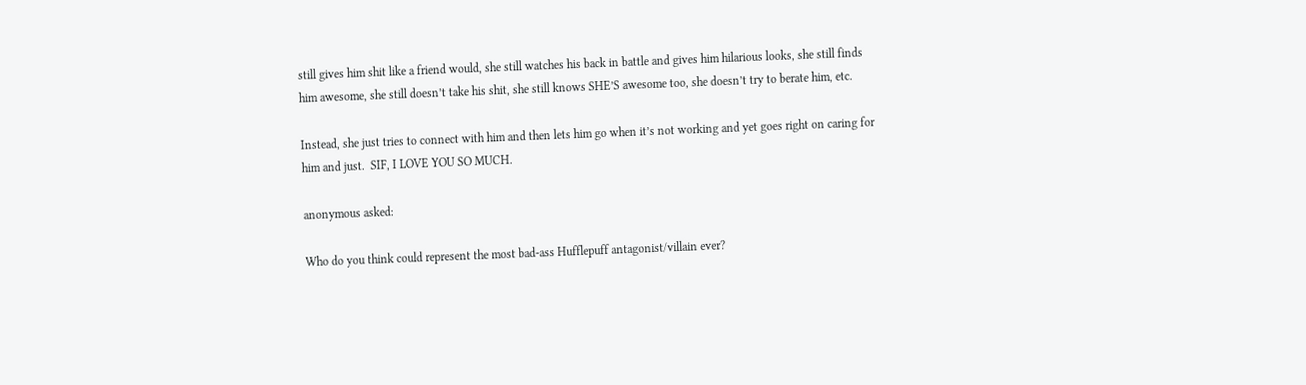still gives him shit like a friend would, she still watches his back in battle and gives him hilarious looks, she still finds him awesome, she still doesn’t take his shit, she still knows SHE’S awesome too, she doesn’t try to berate him, etc.

Instead, she just tries to connect with him and then lets him go when it’s not working and yet goes right on caring for him and just.  SIF, I LOVE YOU SO MUCH.

anonymous asked:

Who do you think could represent the most bad-ass Hufflepuff antagonist/villain ever?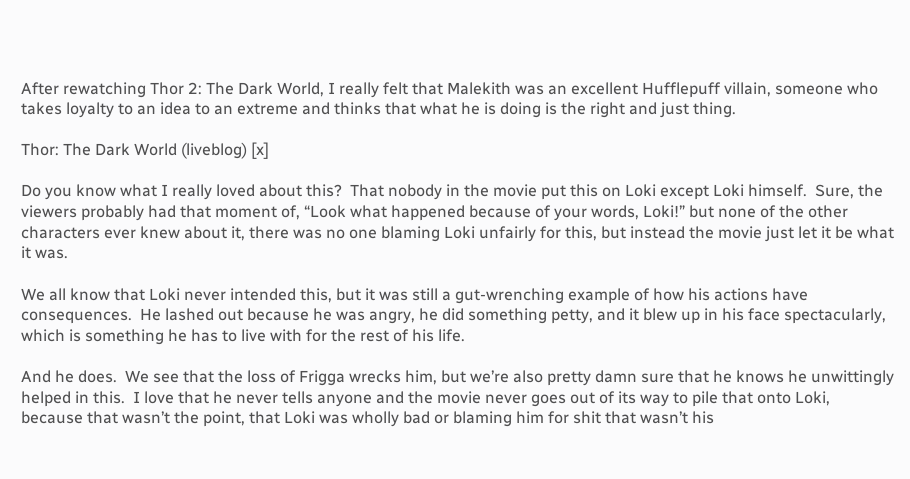After rewatching Thor 2: The Dark World, I really felt that Malekith was an excellent Hufflepuff villain, someone who takes loyalty to an idea to an extreme and thinks that what he is doing is the right and just thing.

Thor: The Dark World (liveblog) [x]

Do you know what I really loved about this?  That nobody in the movie put this on Loki except Loki himself.  Sure, the viewers probably had that moment of, “Look what happened because of your words, Loki!” but none of the other characters ever knew about it, there was no one blaming Loki unfairly for this, but instead the movie just let it be what it was.

We all know that Loki never intended this, but it was still a gut-wrenching example of how his actions have consequences.  He lashed out because he was angry, he did something petty, and it blew up in his face spectacularly, which is something he has to live with for the rest of his life.

And he does.  We see that the loss of Frigga wrecks him, but we’re also pretty damn sure that he knows he unwittingly helped in this.  I love that he never tells anyone and the movie never goes out of its way to pile that onto Loki, because that wasn’t the point, that Loki was wholly bad or blaming him for shit that wasn’t his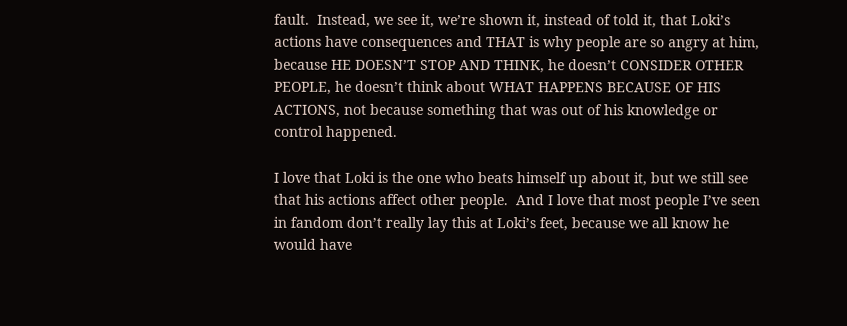fault.  Instead, we see it, we’re shown it, instead of told it, that Loki’s actions have consequences and THAT is why people are so angry at him, because HE DOESN’T STOP AND THINK, he doesn’t CONSIDER OTHER PEOPLE, he doesn’t think about WHAT HAPPENS BECAUSE OF HIS ACTIONS, not because something that was out of his knowledge or control happened.

I love that Loki is the one who beats himself up about it, but we still see that his actions affect other people.  And I love that most people I’ve seen in fandom don’t really lay this at Loki’s feet, because we all know he would have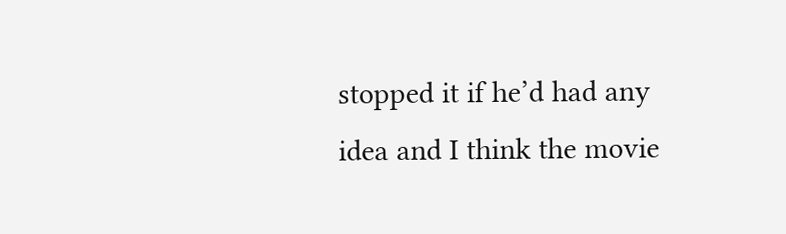stopped it if he’d had any idea and I think the movie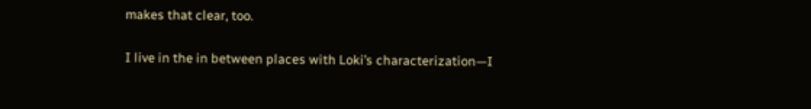makes that clear, too.

I live in the in between places with Loki’s characterization—I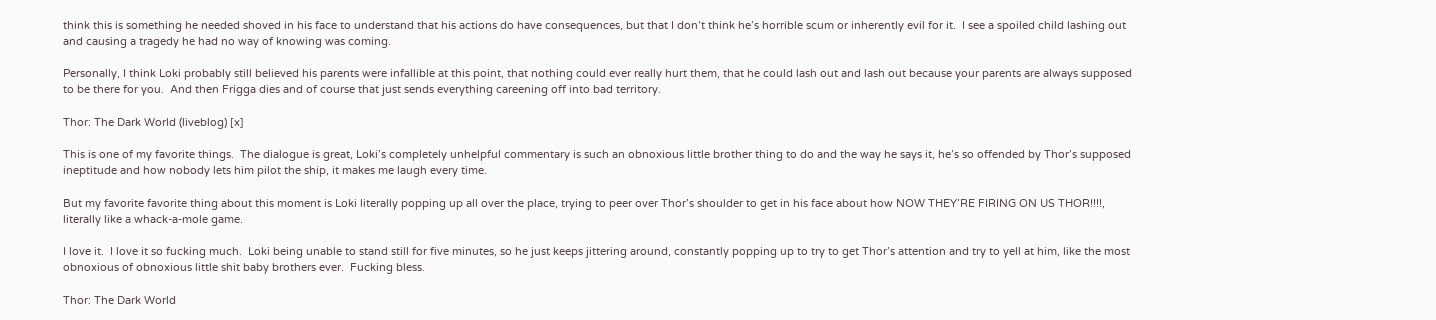think this is something he needed shoved in his face to understand that his actions do have consequences, but that I don’t think he’s horrible scum or inherently evil for it.  I see a spoiled child lashing out and causing a tragedy he had no way of knowing was coming.

Personally, I think Loki probably still believed his parents were infallible at this point, that nothing could ever really hurt them, that he could lash out and lash out because your parents are always supposed to be there for you.  And then Frigga dies and of course that just sends everything careening off into bad territory.

Thor: The Dark World (liveblog) [x]

This is one of my favorite things.  The dialogue is great, Loki’s completely unhelpful commentary is such an obnoxious little brother thing to do and the way he says it, he’s so offended by Thor’s supposed ineptitude and how nobody lets him pilot the ship, it makes me laugh every time.

But my favorite favorite thing about this moment is Loki literally popping up all over the place, trying to peer over Thor’s shoulder to get in his face about how NOW THEY’RE FIRING ON US THOR!!!!, literally like a whack-a-mole game.

I love it.  I love it so fucking much.  Loki being unable to stand still for five minutes, so he just keeps jittering around, constantly popping up to try to get Thor’s attention and try to yell at him, like the most obnoxious of obnoxious little shit baby brothers ever.  Fucking bless.

Thor: The Dark World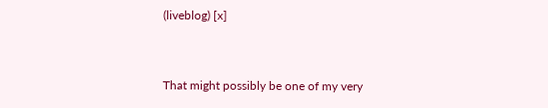(liveblog) [x]


That might possibly be one of my very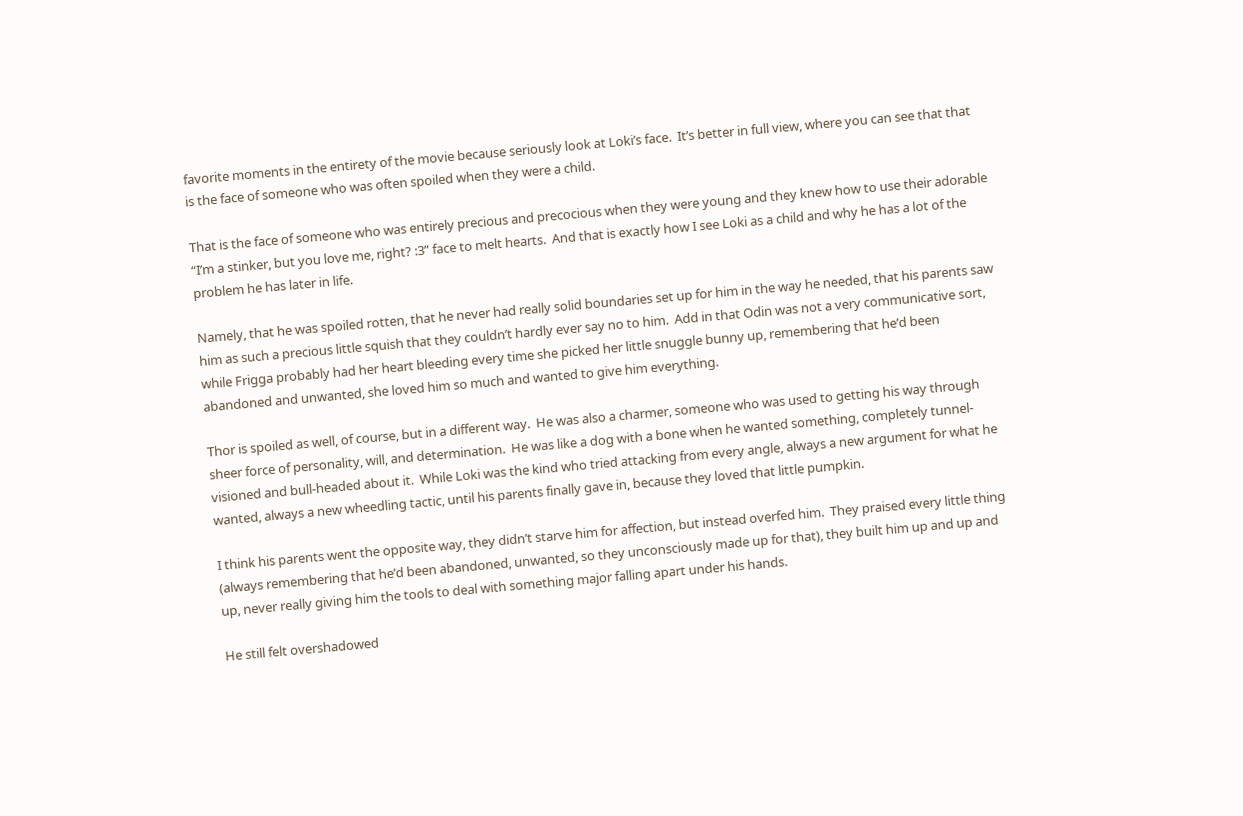favorite moments in the entirety of the movie because seriously look at Loki’s face.  It’s better in full view, where you can see that that is the face of someone who was often spoiled when they were a child.

That is the face of someone who was entirely precious and precocious when they were young and they knew how to use their adorable “I’m a stinker, but you love me, right? :3” face to melt hearts.  And that is exactly how I see Loki as a child and why he has a lot of the problem he has later in life.

Namely, that he was spoiled rotten, that he never had really solid boundaries set up for him in the way he needed, that his parents saw him as such a precious little squish that they couldn’t hardly ever say no to him.  Add in that Odin was not a very communicative sort, while Frigga probably had her heart bleeding every time she picked her little snuggle bunny up, remembering that he’d been abandoned and unwanted, she loved him so much and wanted to give him everything.

Thor is spoiled as well, of course, but in a different way.  He was also a charmer, someone who was used to getting his way through sheer force of personality, will, and determination.  He was like a dog with a bone when he wanted something, completely tunnel-visioned and bull-headed about it.  While Loki was the kind who tried attacking from every angle, always a new argument for what he wanted, always a new wheedling tactic, until his parents finally gave in, because they loved that little pumpkin.

I think his parents went the opposite way, they didn’t starve him for affection, but instead overfed him.  They praised every little thing (always remembering that he’d been abandoned, unwanted, so they unconsciously made up for that), they built him up and up and up, never really giving him the tools to deal with something major falling apart under his hands.

He still felt overshadowed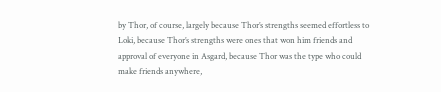by Thor, of course, largely because Thor’s strengths seemed effortless to Loki, because Thor’s strengths were ones that won him friends and approval of everyone in Asgard, because Thor was the type who could make friends anywhere,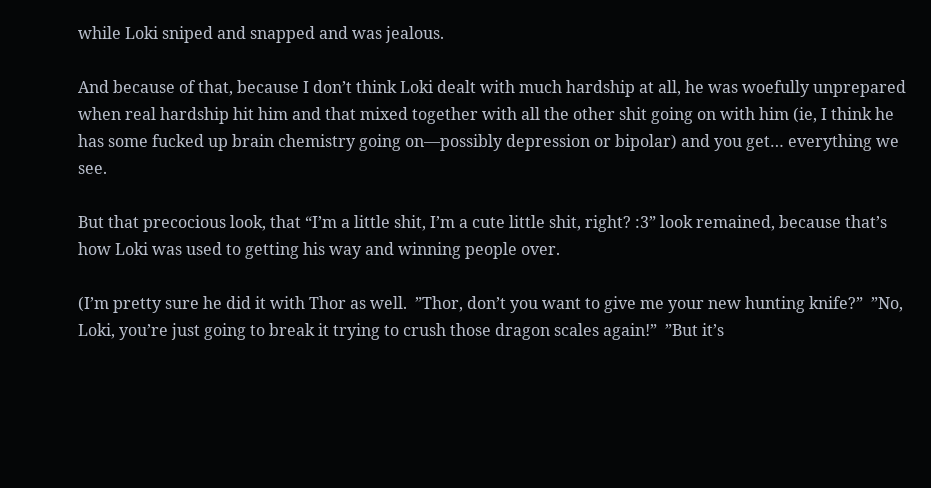while Loki sniped and snapped and was jealous.

And because of that, because I don’t think Loki dealt with much hardship at all, he was woefully unprepared when real hardship hit him and that mixed together with all the other shit going on with him (ie, I think he has some fucked up brain chemistry going on—possibly depression or bipolar) and you get… everything we see.

But that precocious look, that “I’m a little shit, I’m a cute little shit, right? :3” look remained, because that’s how Loki was used to getting his way and winning people over.

(I’m pretty sure he did it with Thor as well.  ”Thor, don’t you want to give me your new hunting knife?”  ”No, Loki, you’re just going to break it trying to crush those dragon scales again!”  ”But it’s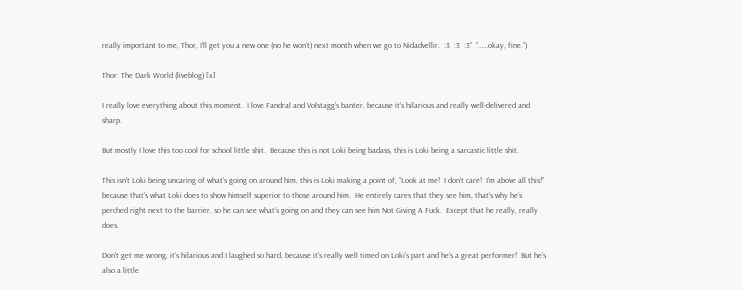really important to me, Thor, I’ll get you a new one (no he won’t) next month when we go to Nidadvellir.  :3  :3  :3”  ”……okay, fine.”)

Thor: The Dark World (liveblog) [x]

I really love everything about this moment.  I love Fandral and Volstagg’s banter, because it’s hilarious and really well-delivered and sharp.

But mostly I love this too cool for school little shit.  Because this is not Loki being badass, this is Loki being a sarcastic little shit.

This isn’t Loki being uncaring of what’s going on around him, this is Loki making a point of, “Look at me!  I don’t care!  I’m above all this!” because that’s what Loki does to show himself superior to those around him.  He entirely cares that they see him, that’s why he’s perched right next to the barrier, so he can see what’s going on and they can see him Not Giving A Fuck.  Except that he really, really does.

Don’t get me wrong, it’s hilarious and I laughed so hard, because it’s really well timed on Loki’s part and he’s a great performer!  But he’s also a little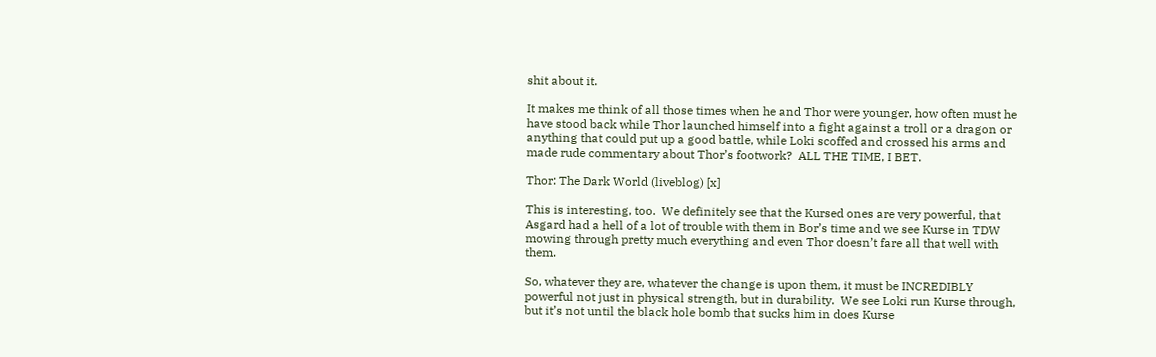shit about it.

It makes me think of all those times when he and Thor were younger, how often must he have stood back while Thor launched himself into a fight against a troll or a dragon or anything that could put up a good battle, while Loki scoffed and crossed his arms and made rude commentary about Thor’s footwork?  ALL THE TIME, I BET.

Thor: The Dark World (liveblog) [x]

This is interesting, too.  We definitely see that the Kursed ones are very powerful, that Asgard had a hell of a lot of trouble with them in Bor’s time and we see Kurse in TDW mowing through pretty much everything and even Thor doesn’t fare all that well with them.

So, whatever they are, whatever the change is upon them, it must be INCREDIBLY powerful not just in physical strength, but in durability.  We see Loki run Kurse through, but it’s not until the black hole bomb that sucks him in does Kurse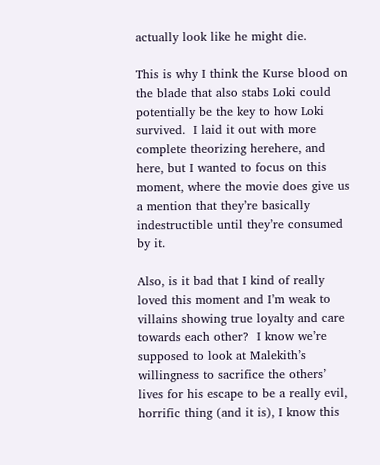actually look like he might die.

This is why I think the Kurse blood on the blade that also stabs Loki could potentially be the key to how Loki survived.  I laid it out with more complete theorizing herehere, and here, but I wanted to focus on this moment, where the movie does give us a mention that they’re basically indestructible until they’re consumed by it.

Also, is it bad that I kind of really loved this moment and I’m weak to villains showing true loyalty and care towards each other?  I know we’re supposed to look at Malekith’s willingness to sacrifice the others’ lives for his escape to be a really evil, horrific thing (and it is), I know this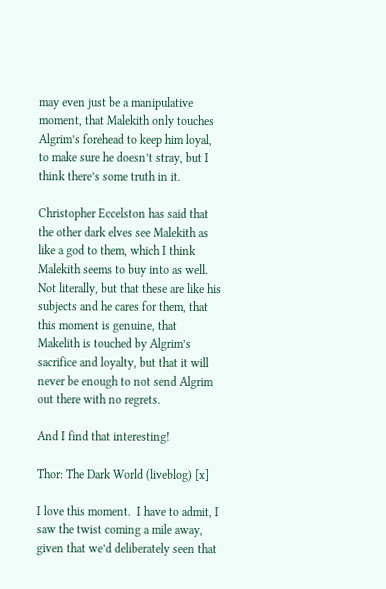may even just be a manipulative moment, that Malekith only touches Algrim’s forehead to keep him loyal, to make sure he doesn’t stray, but I think there’s some truth in it.

Christopher Eccelston has said that the other dark elves see Malekith as like a god to them, which I think Malekith seems to buy into as well.  Not literally, but that these are like his subjects and he cares for them, that this moment is genuine, that Makelith is touched by Algrim’s sacrifice and loyalty, but that it will never be enough to not send Algrim out there with no regrets.

And I find that interesting!

Thor: The Dark World (liveblog) [x]

I love this moment.  I have to admit, I saw the twist coming a mile away, given that we’d deliberately seen that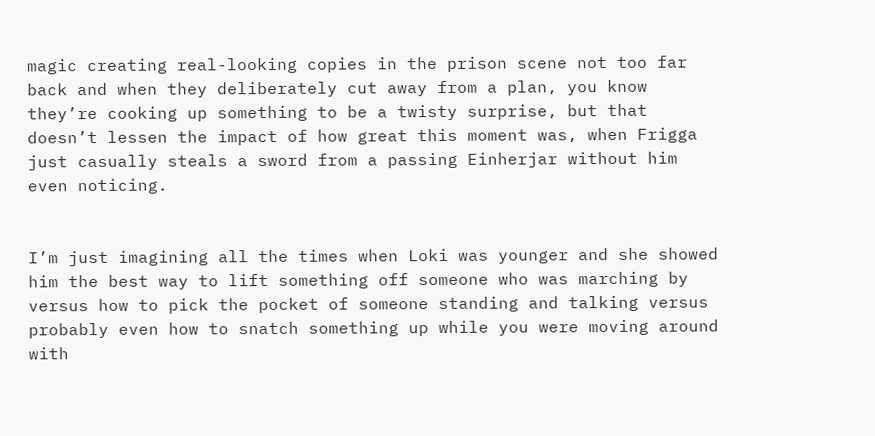magic creating real-looking copies in the prison scene not too far back and when they deliberately cut away from a plan, you know they’re cooking up something to be a twisty surprise, but that doesn’t lessen the impact of how great this moment was, when Frigga just casually steals a sword from a passing Einherjar without him even noticing.


I’m just imagining all the times when Loki was younger and she showed him the best way to lift something off someone who was marching by versus how to pick the pocket of someone standing and talking versus probably even how to snatch something up while you were moving around with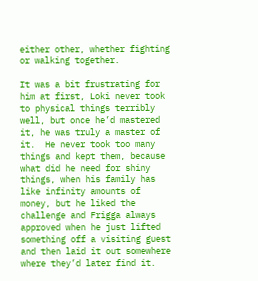either other, whether fighting or walking together.

It was a bit frustrating for him at first, Loki never took to physical things terribly well, but once he’d mastered it, he was truly a master of it.  He never took too many things and kept them, because what did he need for shiny things, when his family has like infinity amounts of money, but he liked the challenge and Frigga always approved when he just lifted something off a visiting guest and then laid it out somewhere where they’d later find it.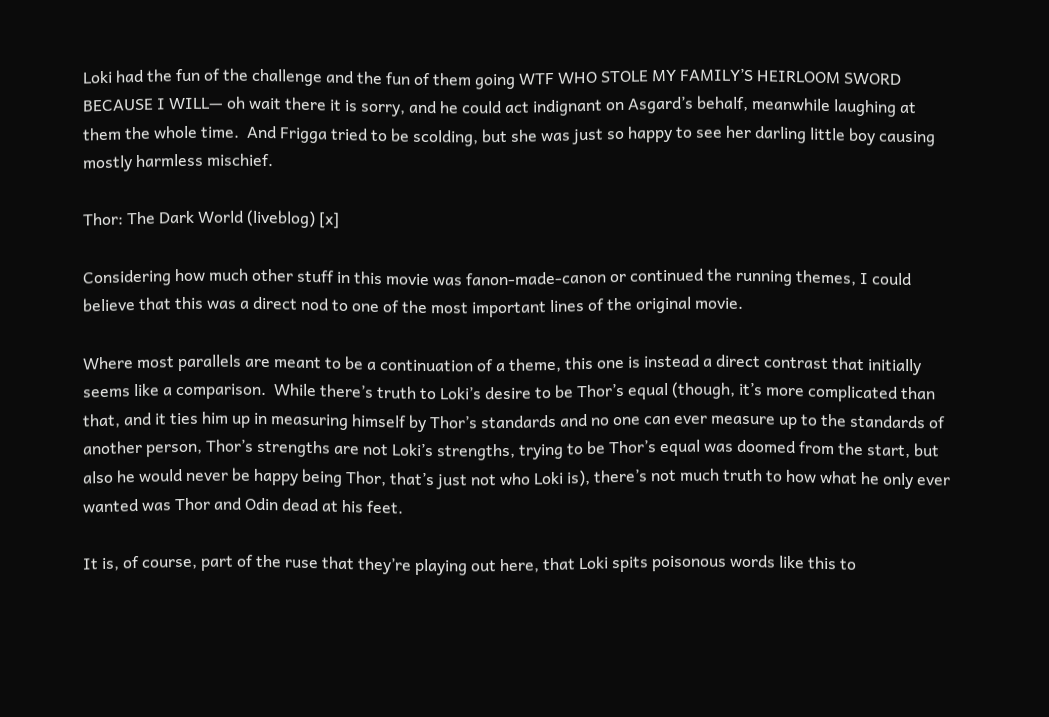Loki had the fun of the challenge and the fun of them going WTF WHO STOLE MY FAMILY’S HEIRLOOM SWORD BECAUSE I WILL— oh wait there it is sorry, and he could act indignant on Asgard’s behalf, meanwhile laughing at them the whole time.  And Frigga tried to be scolding, but she was just so happy to see her darling little boy causing mostly harmless mischief.

Thor: The Dark World (liveblog) [x]

Considering how much other stuff in this movie was fanon-made-canon or continued the running themes, I could believe that this was a direct nod to one of the most important lines of the original movie.

Where most parallels are meant to be a continuation of a theme, this one is instead a direct contrast that initially seems like a comparison.  While there’s truth to Loki’s desire to be Thor’s equal (though, it’s more complicated than that, and it ties him up in measuring himself by Thor’s standards and no one can ever measure up to the standards of another person, Thor’s strengths are not Loki’s strengths, trying to be Thor’s equal was doomed from the start, but also he would never be happy being Thor, that’s just not who Loki is), there’s not much truth to how what he only ever wanted was Thor and Odin dead at his feet.

It is, of course, part of the ruse that they’re playing out here, that Loki spits poisonous words like this to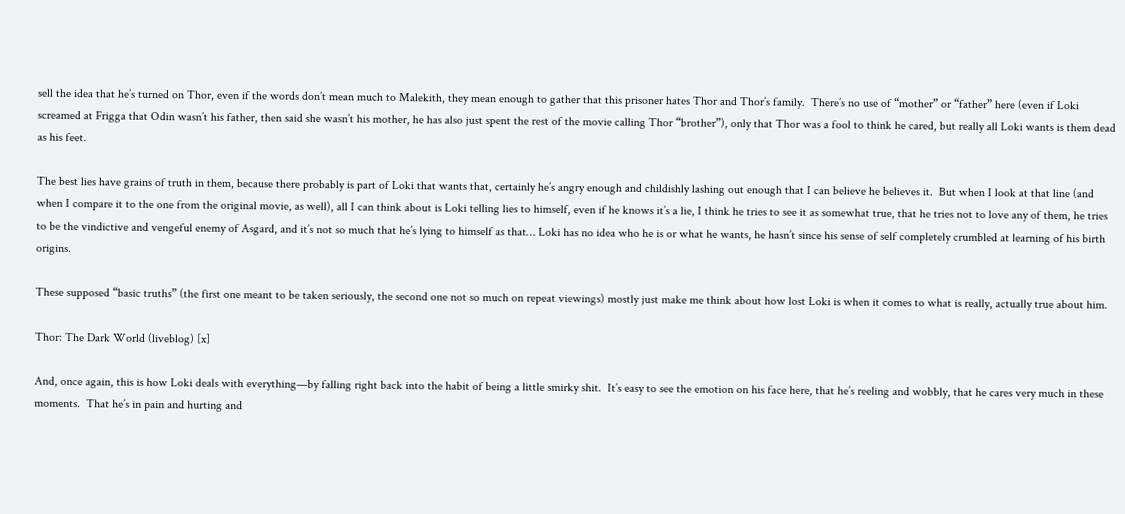sell the idea that he’s turned on Thor, even if the words don’t mean much to Malekith, they mean enough to gather that this prisoner hates Thor and Thor’s family.  There’s no use of “mother” or “father” here (even if Loki screamed at Frigga that Odin wasn’t his father, then said she wasn’t his mother, he has also just spent the rest of the movie calling Thor “brother”), only that Thor was a fool to think he cared, but really all Loki wants is them dead as his feet.

The best lies have grains of truth in them, because there probably is part of Loki that wants that, certainly he’s angry enough and childishly lashing out enough that I can believe he believes it.  But when I look at that line (and when I compare it to the one from the original movie, as well), all I can think about is Loki telling lies to himself, even if he knows it’s a lie, I think he tries to see it as somewhat true, that he tries not to love any of them, he tries to be the vindictive and vengeful enemy of Asgard, and it’s not so much that he’s lying to himself as that… Loki has no idea who he is or what he wants, he hasn’t since his sense of self completely crumbled at learning of his birth origins.

These supposed “basic truths” (the first one meant to be taken seriously, the second one not so much on repeat viewings) mostly just make me think about how lost Loki is when it comes to what is really, actually true about him.

Thor: The Dark World (liveblog) [x]

And, once again, this is how Loki deals with everything—by falling right back into the habit of being a little smirky shit.  It’s easy to see the emotion on his face here, that he’s reeling and wobbly, that he cares very much in these moments.  That he’s in pain and hurting and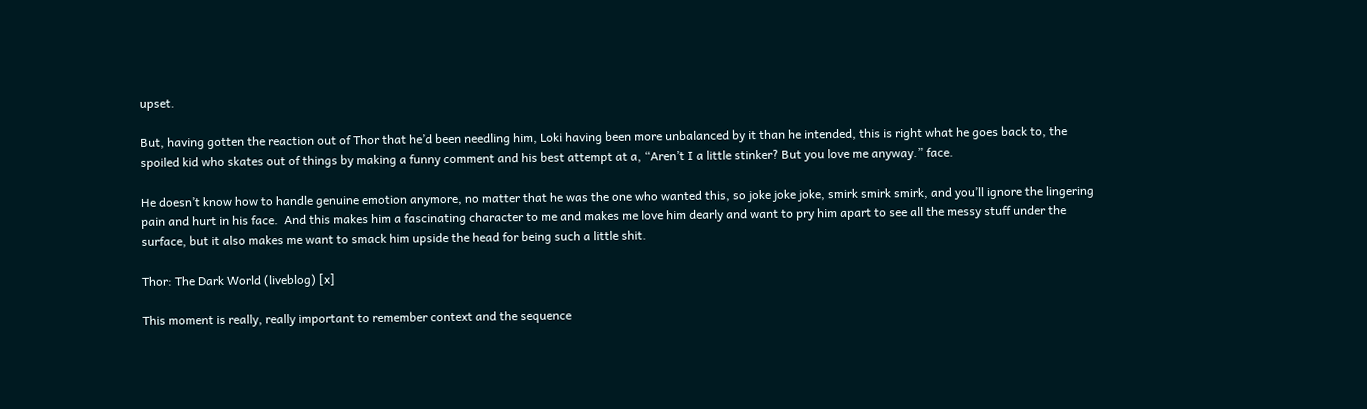upset.

But, having gotten the reaction out of Thor that he’d been needling him, Loki having been more unbalanced by it than he intended, this is right what he goes back to, the spoiled kid who skates out of things by making a funny comment and his best attempt at a, “Aren’t I a little stinker? But you love me anyway.” face.

He doesn’t know how to handle genuine emotion anymore, no matter that he was the one who wanted this, so joke joke joke, smirk smirk smirk, and you’ll ignore the lingering pain and hurt in his face.  And this makes him a fascinating character to me and makes me love him dearly and want to pry him apart to see all the messy stuff under the surface, but it also makes me want to smack him upside the head for being such a little shit.

Thor: The Dark World (liveblog) [x]

This moment is really, really important to remember context and the sequence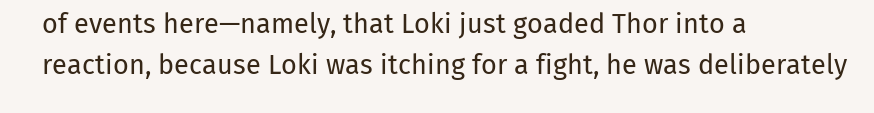of events here—namely, that Loki just goaded Thor into a reaction, because Loki was itching for a fight, he was deliberately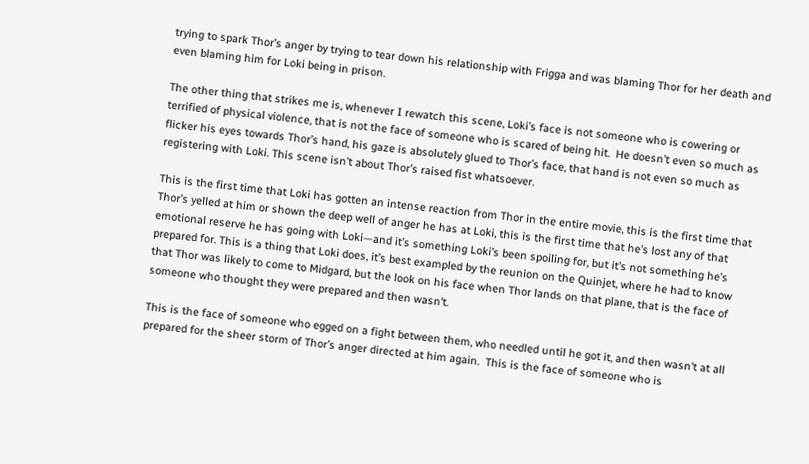trying to spark Thor’s anger by trying to tear down his relationship with Frigga and was blaming Thor for her death and even blaming him for Loki being in prison.

The other thing that strikes me is, whenever I rewatch this scene, Loki’s face is not someone who is cowering or terrified of physical violence, that is not the face of someone who is scared of being hit.  He doesn’t even so much as flicker his eyes towards Thor’s hand, his gaze is absolutely glued to Thor’s face, that hand is not even so much as registering with Loki. This scene isn’t about Thor’s raised fist whatsoever.

This is the first time that Loki has gotten an intense reaction from Thor in the entire movie, this is the first time that Thor’s yelled at him or shown the deep well of anger he has at Loki, this is the first time that he’s lost any of that emotional reserve he has going with Loki—and it’s something Loki’s been spoiling for, but it’s not something he’s prepared for. This is a thing that Loki does, it’s best exampled by the reunion on the Quinjet, where he had to know that Thor was likely to come to Midgard, but the look on his face when Thor lands on that plane, that is the face of someone who thought they were prepared and then wasn’t.

This is the face of someone who egged on a fight between them, who needled until he got it, and then wasn’t at all prepared for the sheer storm of Thor’s anger directed at him again.  This is the face of someone who is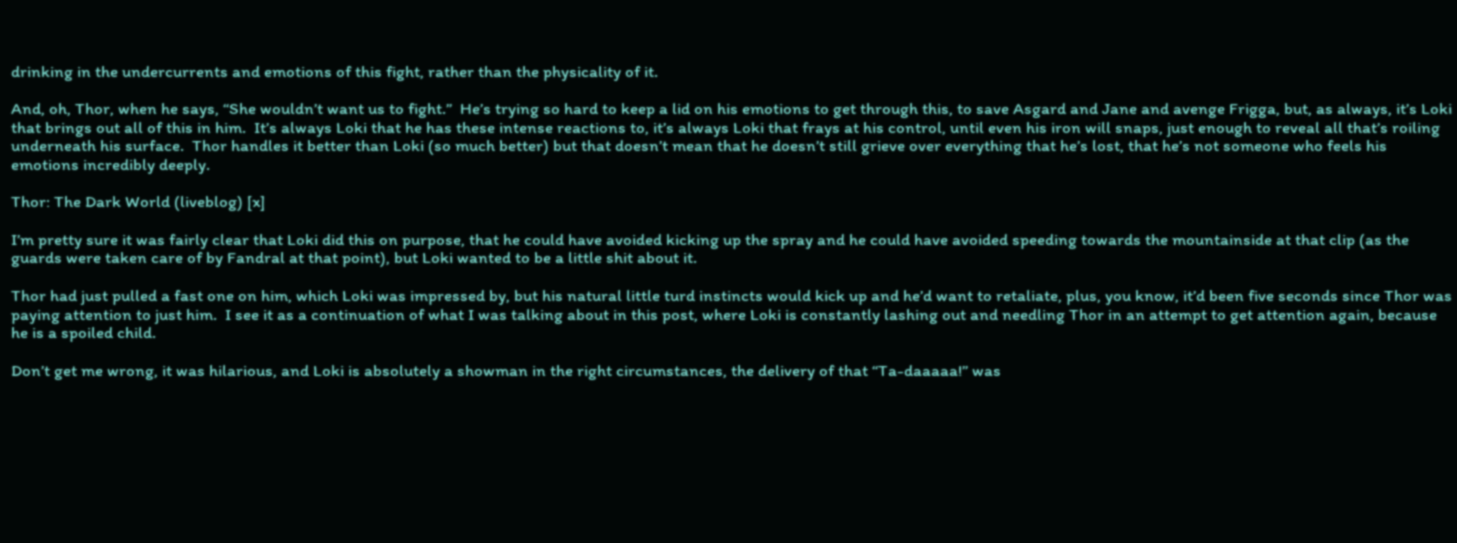drinking in the undercurrents and emotions of this fight, rather than the physicality of it.

And, oh, Thor, when he says, “She wouldn’t want us to fight.”  He’s trying so hard to keep a lid on his emotions to get through this, to save Asgard and Jane and avenge Frigga, but, as always, it’s Loki that brings out all of this in him.  It’s always Loki that he has these intense reactions to, it’s always Loki that frays at his control, until even his iron will snaps, just enough to reveal all that’s roiling underneath his surface.  Thor handles it better than Loki (so much better) but that doesn’t mean that he doesn’t still grieve over everything that he’s lost, that he’s not someone who feels his emotions incredibly deeply.

Thor: The Dark World (liveblog) [x]

I’m pretty sure it was fairly clear that Loki did this on purpose, that he could have avoided kicking up the spray and he could have avoided speeding towards the mountainside at that clip (as the guards were taken care of by Fandral at that point), but Loki wanted to be a little shit about it.

Thor had just pulled a fast one on him, which Loki was impressed by, but his natural little turd instincts would kick up and he’d want to retaliate, plus, you know, it’d been five seconds since Thor was paying attention to just him.  I see it as a continuation of what I was talking about in this post, where Loki is constantly lashing out and needling Thor in an attempt to get attention again, because he is a spoiled child.

Don’t get me wrong, it was hilarious, and Loki is absolutely a showman in the right circumstances, the delivery of that “Ta-daaaaa!” was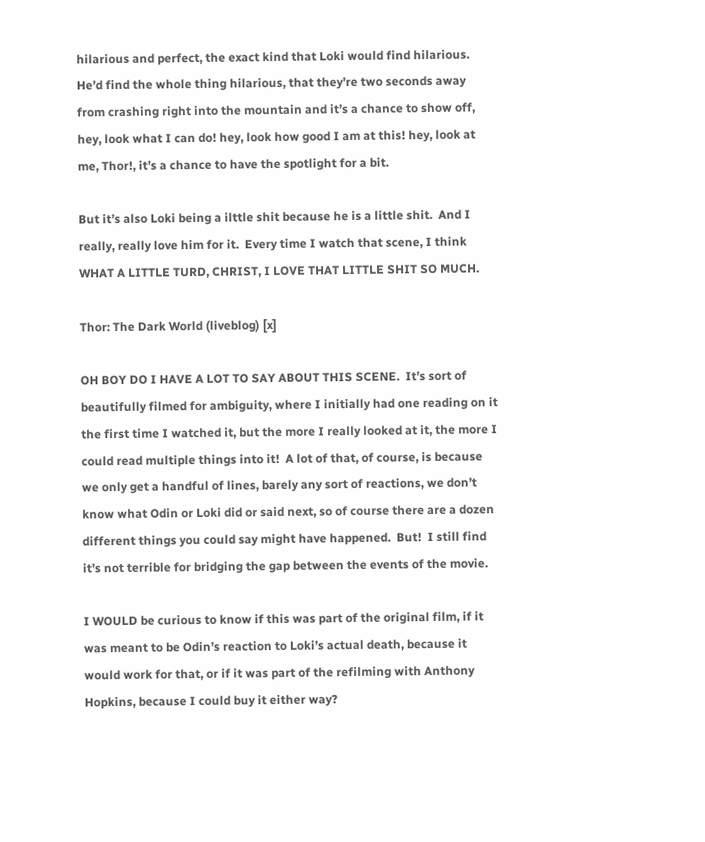hilarious and perfect, the exact kind that Loki would find hilarious.  He’d find the whole thing hilarious, that they’re two seconds away from crashing right into the mountain and it’s a chance to show off, hey, look what I can do! hey, look how good I am at this! hey, look at me, Thor!, it’s a chance to have the spotlight for a bit.

But it’s also Loki being a ilttle shit because he is a little shit.  And I really, really love him for it.  Every time I watch that scene, I think WHAT A LITTLE TURD, CHRIST, I LOVE THAT LITTLE SHIT SO MUCH.

Thor: The Dark World (liveblog) [x]

OH BOY DO I HAVE A LOT TO SAY ABOUT THIS SCENE.  It’s sort of beautifully filmed for ambiguity, where I initially had one reading on it the first time I watched it, but the more I really looked at it, the more I could read multiple things into it!  A lot of that, of course, is because we only get a handful of lines, barely any sort of reactions, we don’t know what Odin or Loki did or said next, so of course there are a dozen different things you could say might have happened.  But!  I still find it’s not terrible for bridging the gap between the events of the movie.

I WOULD be curious to know if this was part of the original film, if it was meant to be Odin’s reaction to Loki’s actual death, because it would work for that, or if it was part of the refilming with Anthony Hopkins, because I could buy it either way?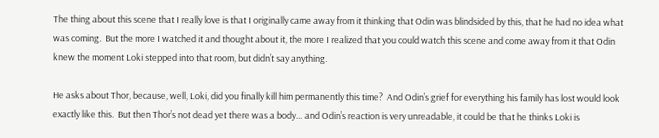The thing about this scene that I really love is that I originally came away from it thinking that Odin was blindsided by this, that he had no idea what was coming.  But the more I watched it and thought about it, the more I realized that you could watch this scene and come away from it that Odin knew the moment Loki stepped into that room, but didn’t say anything.

He asks about Thor, because, well, Loki, did you finally kill him permanently this time?  And Odin’s grief for everything his family has lost would look exactly like this.  But then Thor’s not dead yet there was a body… and Odin’s reaction is very unreadable, it could be that he thinks Loki is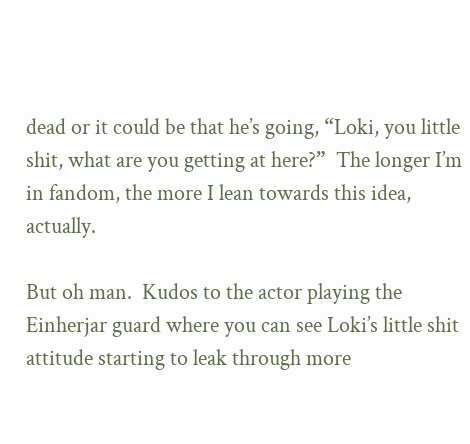dead or it could be that he’s going, “Loki, you little shit, what are you getting at here?”  The longer I’m in fandom, the more I lean towards this idea, actually.

But oh man.  Kudos to the actor playing the Einherjar guard where you can see Loki’s little shit attitude starting to leak through more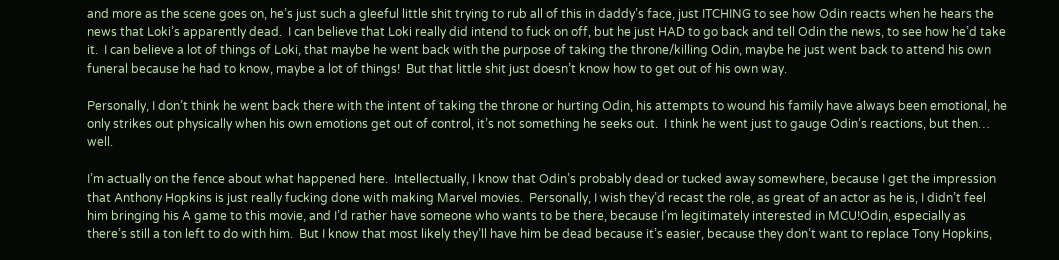and more as the scene goes on, he’s just such a gleeful little shit trying to rub all of this in daddy’s face, just ITCHING to see how Odin reacts when he hears the news that Loki’s apparently dead.  I can believe that Loki really did intend to fuck on off, but he just HAD to go back and tell Odin the news, to see how he’d take it.  I can believe a lot of things of Loki, that maybe he went back with the purpose of taking the throne/killing Odin, maybe he just went back to attend his own funeral because he had to know, maybe a lot of things!  But that little shit just doesn’t know how to get out of his own way.

Personally, I don’t think he went back there with the intent of taking the throne or hurting Odin, his attempts to wound his family have always been emotional, he only strikes out physically when his own emotions get out of control, it’s not something he seeks out.  I think he went just to gauge Odin’s reactions, but then… well.

I’m actually on the fence about what happened here.  Intellectually, I know that Odin’s probably dead or tucked away somewhere, because I get the impression that Anthony Hopkins is just really fucking done with making Marvel movies.  Personally, I wish they’d recast the role, as great of an actor as he is, I didn’t feel him bringing his A game to this movie, and I’d rather have someone who wants to be there, because I’m legitimately interested in MCU!Odin, especially as there’s still a ton left to do with him.  But I know that most likely they’ll have him be dead because it’s easier, because they don’t want to replace Tony Hopkins,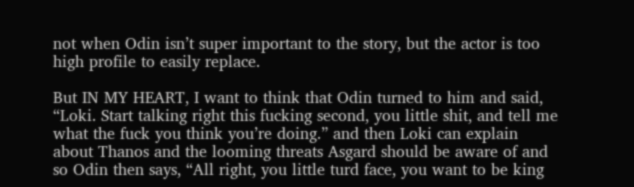not when Odin isn’t super important to the story, but the actor is too high profile to easily replace.

But IN MY HEART, I want to think that Odin turned to him and said, “Loki. Start talking right this fucking second, you little shit, and tell me what the fuck you think you’re doing.” and then Loki can explain about Thanos and the looming threats Asgard should be aware of and so Odin then says, “All right, you little turd face, you want to be king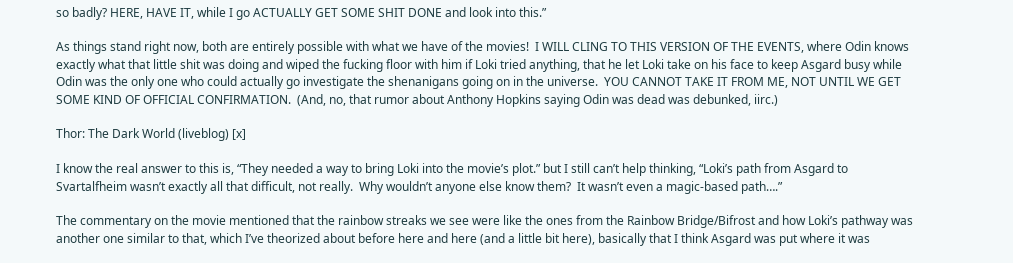so badly? HERE, HAVE IT, while I go ACTUALLY GET SOME SHIT DONE and look into this.”

As things stand right now, both are entirely possible with what we have of the movies!  I WILL CLING TO THIS VERSION OF THE EVENTS, where Odin knows exactly what that little shit was doing and wiped the fucking floor with him if Loki tried anything, that he let Loki take on his face to keep Asgard busy while Odin was the only one who could actually go investigate the shenanigans going on in the universe.  YOU CANNOT TAKE IT FROM ME, NOT UNTIL WE GET SOME KIND OF OFFICIAL CONFIRMATION.  (And, no, that rumor about Anthony Hopkins saying Odin was dead was debunked, iirc.)

Thor: The Dark World (liveblog) [x]

I know the real answer to this is, “They needed a way to bring Loki into the movie’s plot.” but I still can’t help thinking, “Loki’s path from Asgard to Svartalfheim wasn’t exactly all that difficult, not really.  Why wouldn’t anyone else know them?  It wasn’t even a magic-based path….”

The commentary on the movie mentioned that the rainbow streaks we see were like the ones from the Rainbow Bridge/Bifrost and how Loki’s pathway was another one similar to that, which I’ve theorized about before here and here (and a little bit here), basically that I think Asgard was put where it was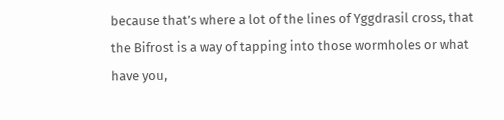because that’s where a lot of the lines of Yggdrasil cross, that the Bifrost is a way of tapping into those wormholes or what have you,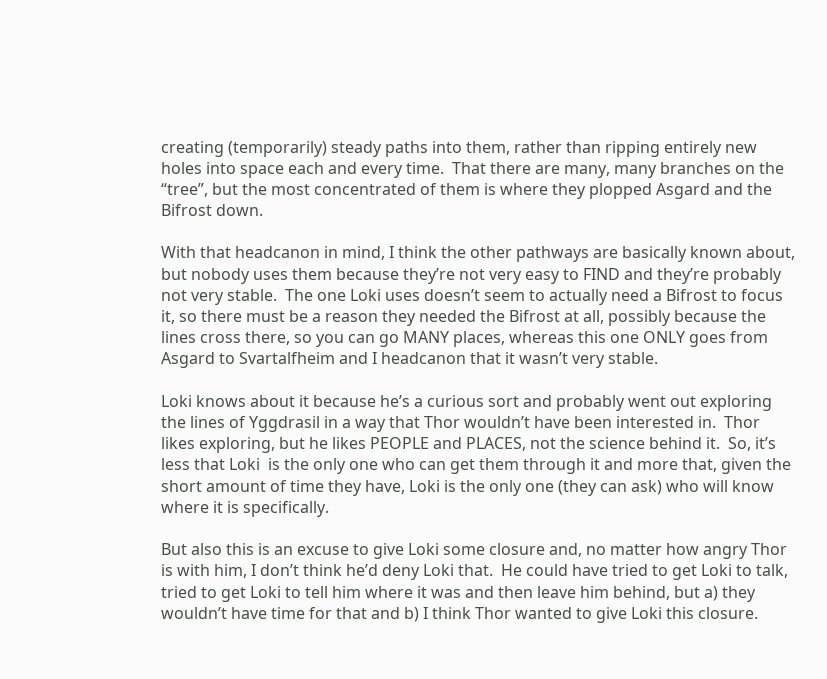creating (temporarily) steady paths into them, rather than ripping entirely new holes into space each and every time.  That there are many, many branches on the “tree”, but the most concentrated of them is where they plopped Asgard and the Bifrost down.

With that headcanon in mind, I think the other pathways are basically known about, but nobody uses them because they’re not very easy to FIND and they’re probably not very stable.  The one Loki uses doesn’t seem to actually need a Bifrost to focus it, so there must be a reason they needed the Bifrost at all, possibly because the lines cross there, so you can go MANY places, whereas this one ONLY goes from Asgard to Svartalfheim and I headcanon that it wasn’t very stable.

Loki knows about it because he’s a curious sort and probably went out exploring the lines of Yggdrasil in a way that Thor wouldn’t have been interested in.  Thor likes exploring, but he likes PEOPLE and PLACES, not the science behind it.  So, it’s less that Loki  is the only one who can get them through it and more that, given the short amount of time they have, Loki is the only one (they can ask) who will know where it is specifically.

But also this is an excuse to give Loki some closure and, no matter how angry Thor is with him, I don’t think he’d deny Loki that.  He could have tried to get Loki to talk, tried to get Loki to tell him where it was and then leave him behind, but a) they wouldn’t have time for that and b) I think Thor wanted to give Loki this closure.